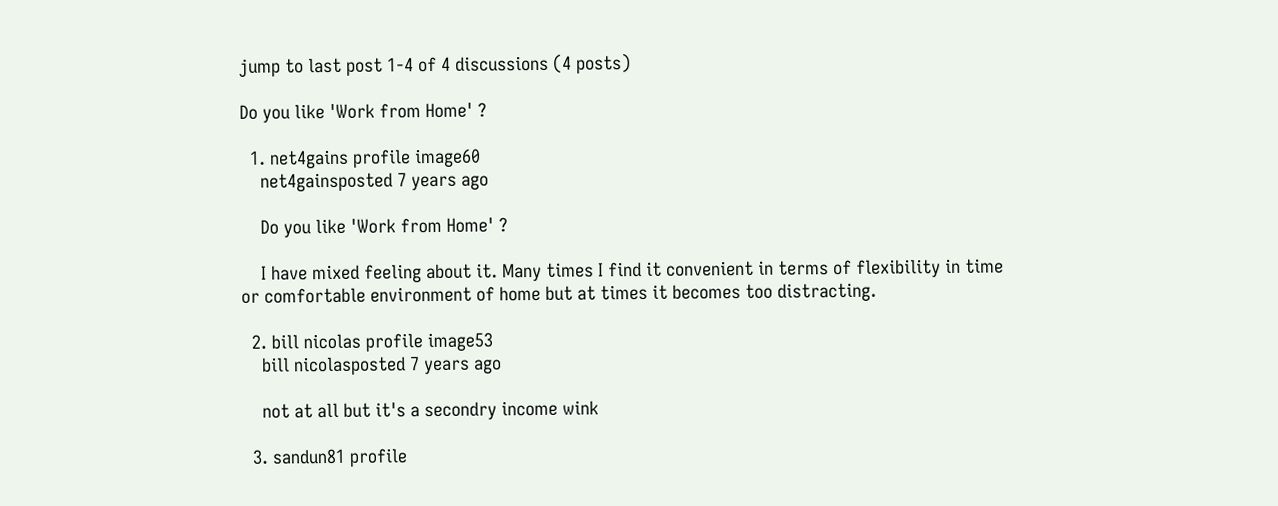jump to last post 1-4 of 4 discussions (4 posts)

Do you like 'Work from Home' ?

  1. net4gains profile image60
    net4gainsposted 7 years ago

    Do you like 'Work from Home' ?

    I have mixed feeling about it. Many times I find it convenient in terms of flexibility in time or comfortable environment of home but at times it becomes too distracting.

  2. bill nicolas profile image53
    bill nicolasposted 7 years ago

    not at all but it's a secondry income wink

  3. sandun81 profile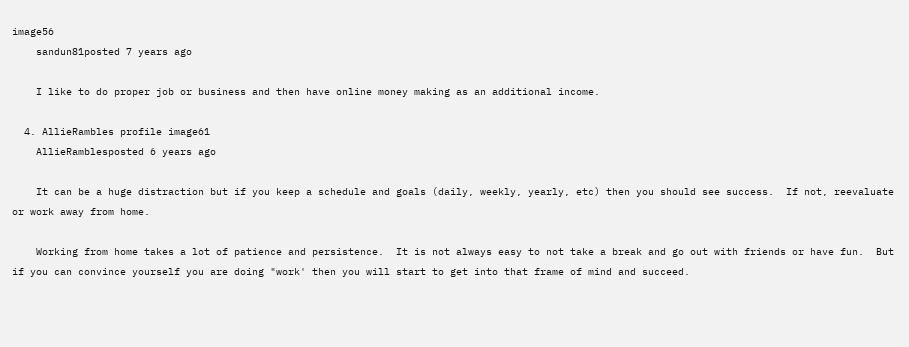image56
    sandun81posted 7 years ago

    I like to do proper job or business and then have online money making as an additional income.

  4. AllieRambles profile image61
    AllieRamblesposted 6 years ago

    It can be a huge distraction but if you keep a schedule and goals (daily, weekly, yearly, etc) then you should see success.  If not, reevaluate or work away from home.

    Working from home takes a lot of patience and persistence.  It is not always easy to not take a break and go out with friends or have fun.  But if you can convince yourself you are doing "work' then you will start to get into that frame of mind and succeed.